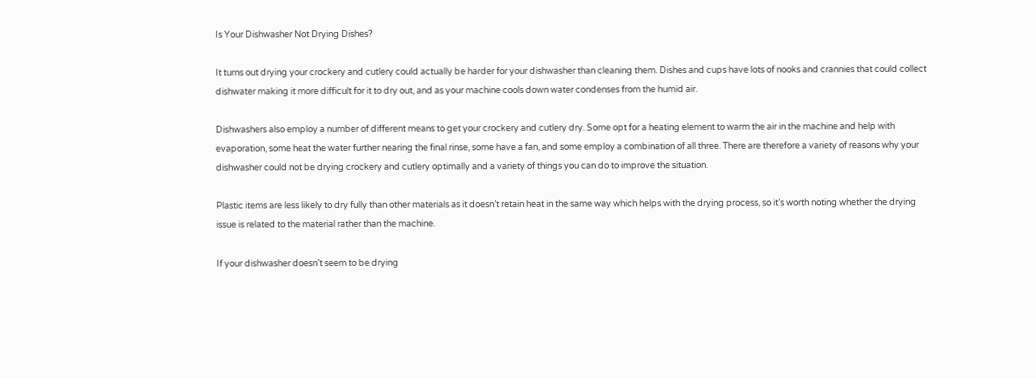Is Your Dishwasher Not Drying Dishes?

It turns out drying your crockery and cutlery could actually be harder for your dishwasher than cleaning them. Dishes and cups have lots of nooks and crannies that could collect dishwater making it more difficult for it to dry out, and as your machine cools down water condenses from the humid air.

Dishwashers also employ a number of different means to get your crockery and cutlery dry. Some opt for a heating element to warm the air in the machine and help with evaporation, some heat the water further nearing the final rinse, some have a fan, and some employ a combination of all three. There are therefore a variety of reasons why your dishwasher could not be drying crockery and cutlery optimally and a variety of things you can do to improve the situation.

Plastic items are less likely to dry fully than other materials as it doesn’t retain heat in the same way which helps with the drying process, so it’s worth noting whether the drying issue is related to the material rather than the machine.

If your dishwasher doesn’t seem to be drying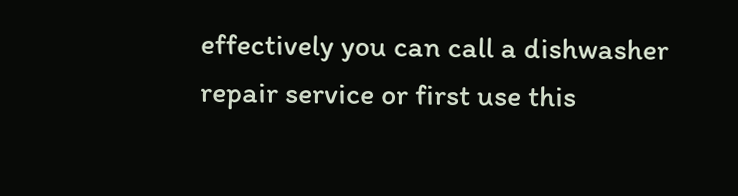effectively you can call a dishwasher repair service or first use this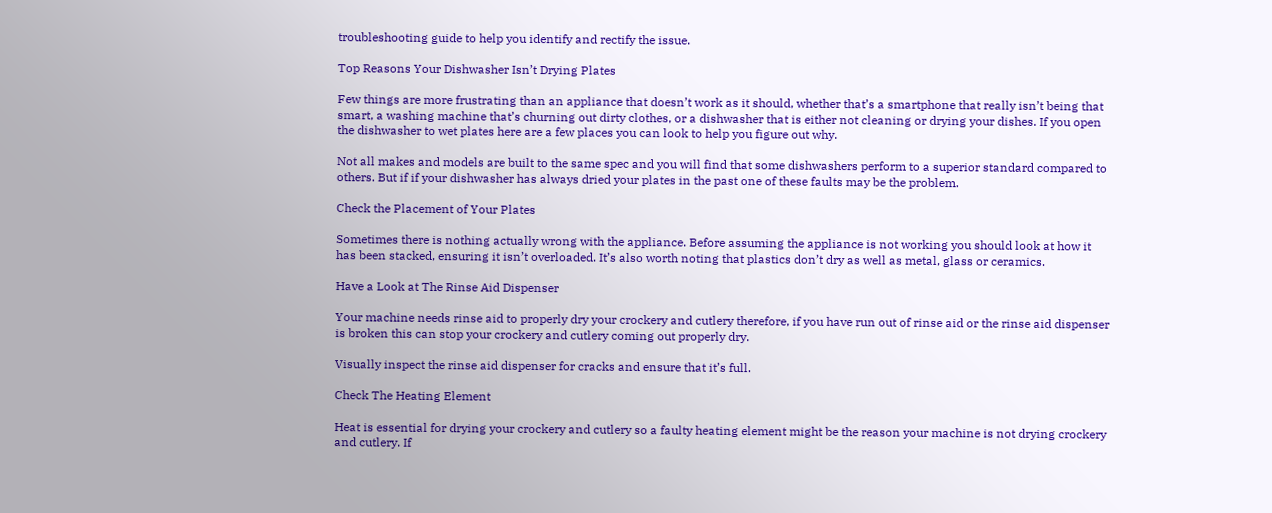troubleshooting guide to help you identify and rectify the issue.

Top Reasons Your Dishwasher Isn’t Drying Plates

Few things are more frustrating than an appliance that doesn’t work as it should, whether that’s a smartphone that really isn’t being that smart, a washing machine that’s churning out dirty clothes, or a dishwasher that is either not cleaning or drying your dishes. If you open the dishwasher to wet plates here are a few places you can look to help you figure out why.

Not all makes and models are built to the same spec and you will find that some dishwashers perform to a superior standard compared to others. But if if your dishwasher has always dried your plates in the past one of these faults may be the problem.

Check the Placement of Your Plates

Sometimes there is nothing actually wrong with the appliance. Before assuming the appliance is not working you should look at how it has been stacked, ensuring it isn’t overloaded. It’s also worth noting that plastics don’t dry as well as metal, glass or ceramics.

Have a Look at The Rinse Aid Dispenser

Your machine needs rinse aid to properly dry your crockery and cutlery therefore, if you have run out of rinse aid or the rinse aid dispenser is broken this can stop your crockery and cutlery coming out properly dry.

Visually inspect the rinse aid dispenser for cracks and ensure that it’s full.

Check The Heating Element

Heat is essential for drying your crockery and cutlery so a faulty heating element might be the reason your machine is not drying crockery and cutlery. If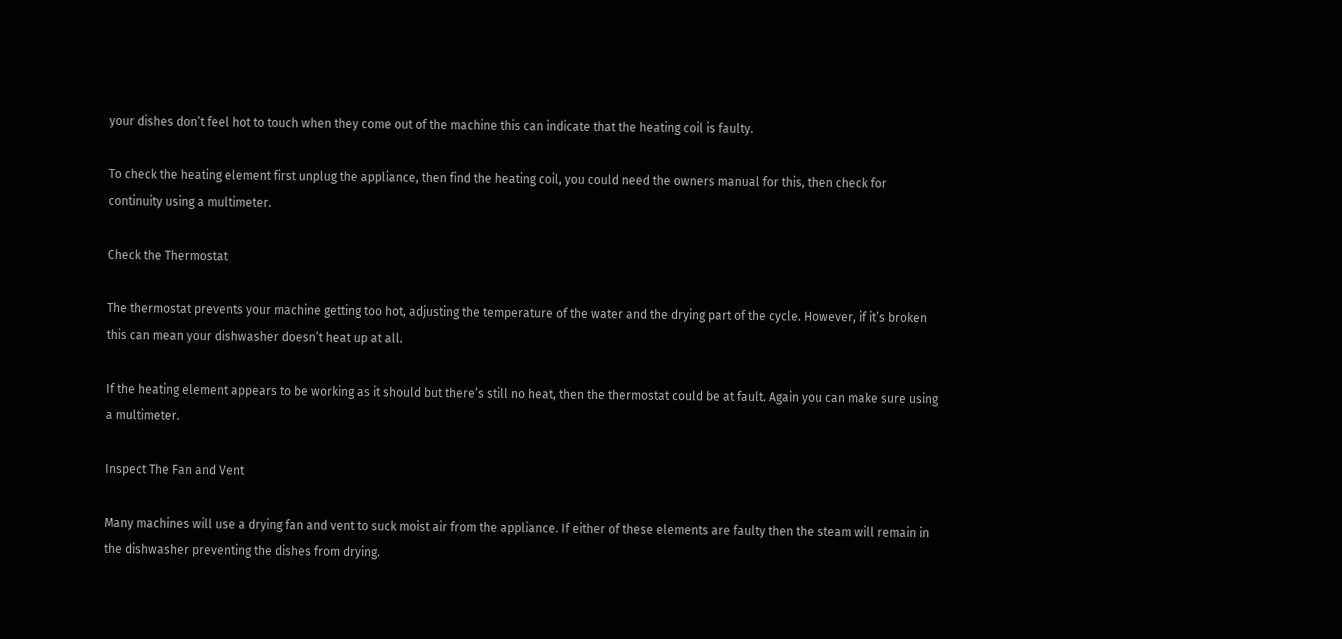your dishes don’t feel hot to touch when they come out of the machine this can indicate that the heating coil is faulty.

To check the heating element first unplug the appliance, then find the heating coil, you could need the owners manual for this, then check for continuity using a multimeter.

Check the Thermostat

The thermostat prevents your machine getting too hot, adjusting the temperature of the water and the drying part of the cycle. However, if it’s broken this can mean your dishwasher doesn’t heat up at all.

If the heating element appears to be working as it should but there’s still no heat, then the thermostat could be at fault. Again you can make sure using a multimeter.

Inspect The Fan and Vent

Many machines will use a drying fan and vent to suck moist air from the appliance. If either of these elements are faulty then the steam will remain in the dishwasher preventing the dishes from drying.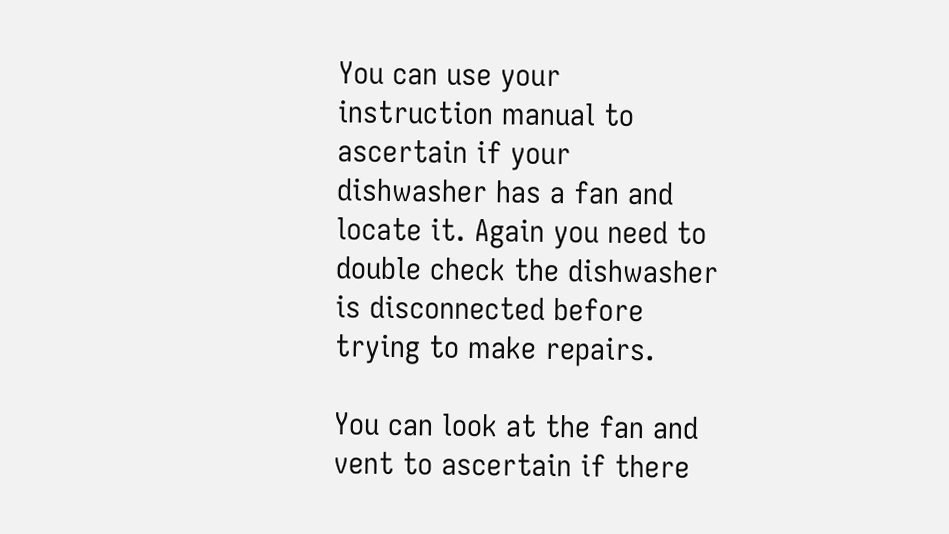You can use your instruction manual to ascertain if your dishwasher has a fan and locate it. Again you need to double check the dishwasher is disconnected before trying to make repairs.

You can look at the fan and vent to ascertain if there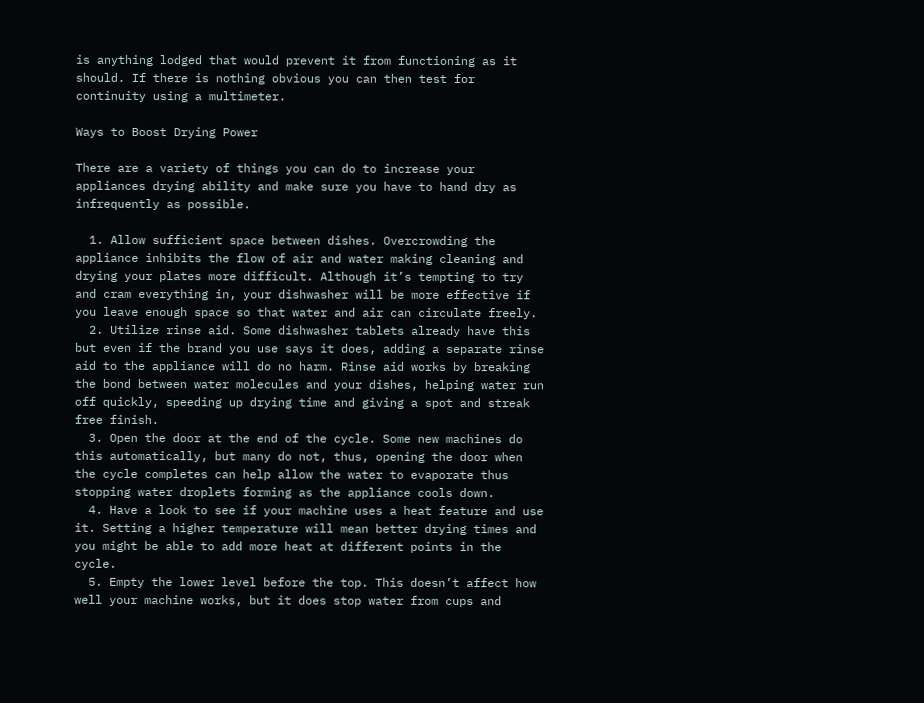is anything lodged that would prevent it from functioning as it should. If there is nothing obvious you can then test for continuity using a multimeter.

Ways to Boost Drying Power

There are a variety of things you can do to increase your appliances drying ability and make sure you have to hand dry as infrequently as possible.

  1. Allow sufficient space between dishes. Overcrowding the appliance inhibits the flow of air and water making cleaning and drying your plates more difficult. Although it’s tempting to try and cram everything in, your dishwasher will be more effective if you leave enough space so that water and air can circulate freely.
  2. Utilize rinse aid. Some dishwasher tablets already have this but even if the brand you use says it does, adding a separate rinse aid to the appliance will do no harm. Rinse aid works by breaking the bond between water molecules and your dishes, helping water run off quickly, speeding up drying time and giving a spot and streak free finish.
  3. Open the door at the end of the cycle. Some new machines do this automatically, but many do not, thus, opening the door when the cycle completes can help allow the water to evaporate thus stopping water droplets forming as the appliance cools down.
  4. Have a look to see if your machine uses a heat feature and use it. Setting a higher temperature will mean better drying times and you might be able to add more heat at different points in the cycle.
  5. Empty the lower level before the top. This doesn’t affect how well your machine works, but it does stop water from cups and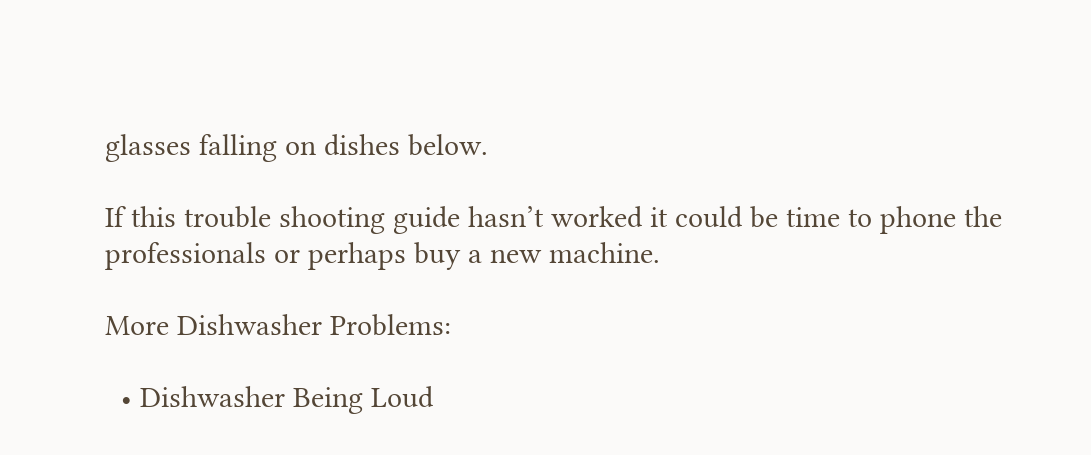glasses falling on dishes below.

If this trouble shooting guide hasn’t worked it could be time to phone the professionals or perhaps buy a new machine.

More Dishwasher Problems:

  • Dishwasher Being Loud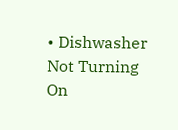• Dishwasher Not Turning On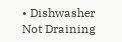• Dishwasher Not Draining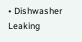• Dishwasher Leaking